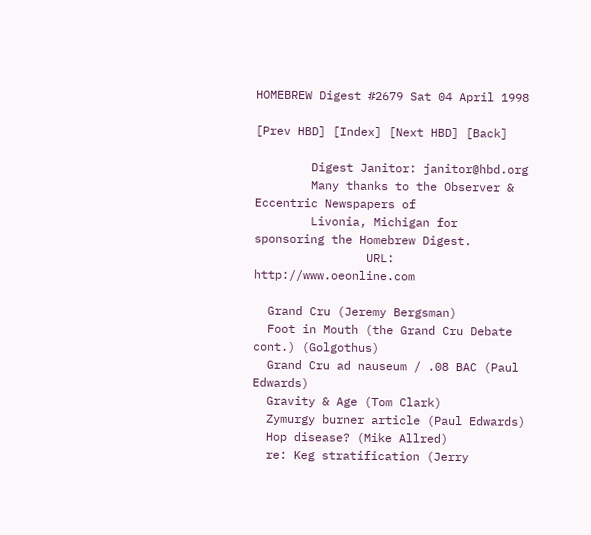HOMEBREW Digest #2679 Sat 04 April 1998

[Prev HBD] [Index] [Next HBD] [Back]

        Digest Janitor: janitor@hbd.org
        Many thanks to the Observer & Eccentric Newspapers of
        Livonia, Michigan for sponsoring the Homebrew Digest.
                URL: http://www.oeonline.com

  Grand Cru (Jeremy Bergsman)
  Foot in Mouth (the Grand Cru Debate cont.) (Golgothus)
  Grand Cru ad nauseum / .08 BAC (Paul Edwards)
  Gravity & Age (Tom Clark)
  Zymurgy burner article (Paul Edwards)
  Hop disease? (Mike Allred)
  re: Keg stratification (Jerry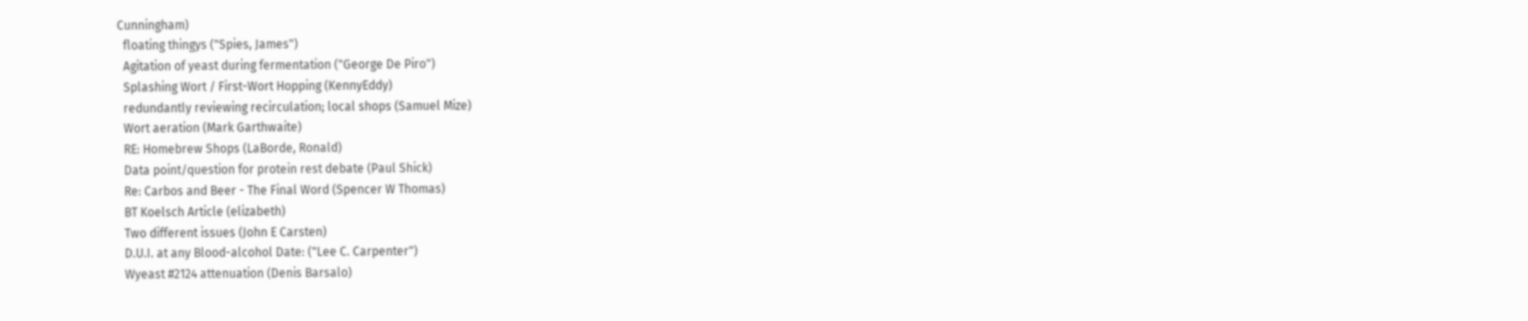Cunningham)
  floating thingys ("Spies, James")
  Agitation of yeast during fermentation ("George De Piro")
  Splashing Wort / First-Wort Hopping (KennyEddy)
  redundantly reviewing recirculation; local shops (Samuel Mize)
  Wort aeration (Mark Garthwaite)
  RE: Homebrew Shops (LaBorde, Ronald)
  Data point/question for protein rest debate (Paul Shick)
  Re: Carbos and Beer - The Final Word (Spencer W Thomas)
  BT Koelsch Article (elizabeth)
  Two different issues (John E Carsten)
  D.U.I. at any Blood-alcohol Date: ("Lee C. Carpenter")
  Wyeast #2124 attenuation (Denis Barsalo)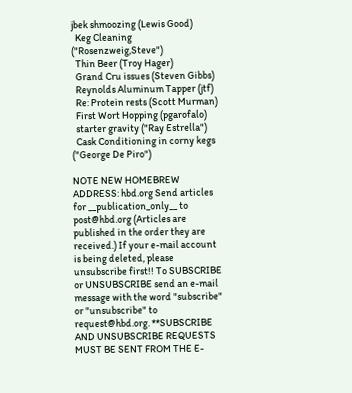jbek shmoozing (Lewis Good)
  Keg Cleaning ("Rosenzweig,Steve")
  Thin Beer (Troy Hager)
  Grand Cru issues (Steven Gibbs)
  Reynolds Aluminum Tapper (jtf)
  Re: Protein rests (Scott Murman)
  First Wort Hopping (pgarofalo)
  starter gravity ("Ray Estrella")
  Cask Conditioning in corny kegs ("George De Piro")

NOTE NEW HOMEBREW ADDRESS: hbd.org Send articles for __publication_only__ to post@hbd.org (Articles are published in the order they are received.) If your e-mail account is being deleted, please unsubscribe first!! To SUBSCRIBE or UNSUBSCRIBE send an e-mail message with the word "subscribe" or "unsubscribe" to request@hbd.org. **SUBSCRIBE AND UNSUBSCRIBE REQUESTS MUST BE SENT FROM THE E-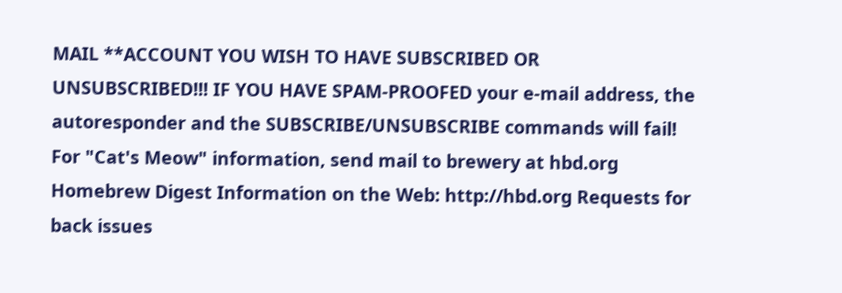MAIL **ACCOUNT YOU WISH TO HAVE SUBSCRIBED OR UNSUBSCRIBED!!! IF YOU HAVE SPAM-PROOFED your e-mail address, the autoresponder and the SUBSCRIBE/UNSUBSCRIBE commands will fail! For "Cat's Meow" information, send mail to brewery at hbd.org Homebrew Digest Information on the Web: http://hbd.org Requests for back issues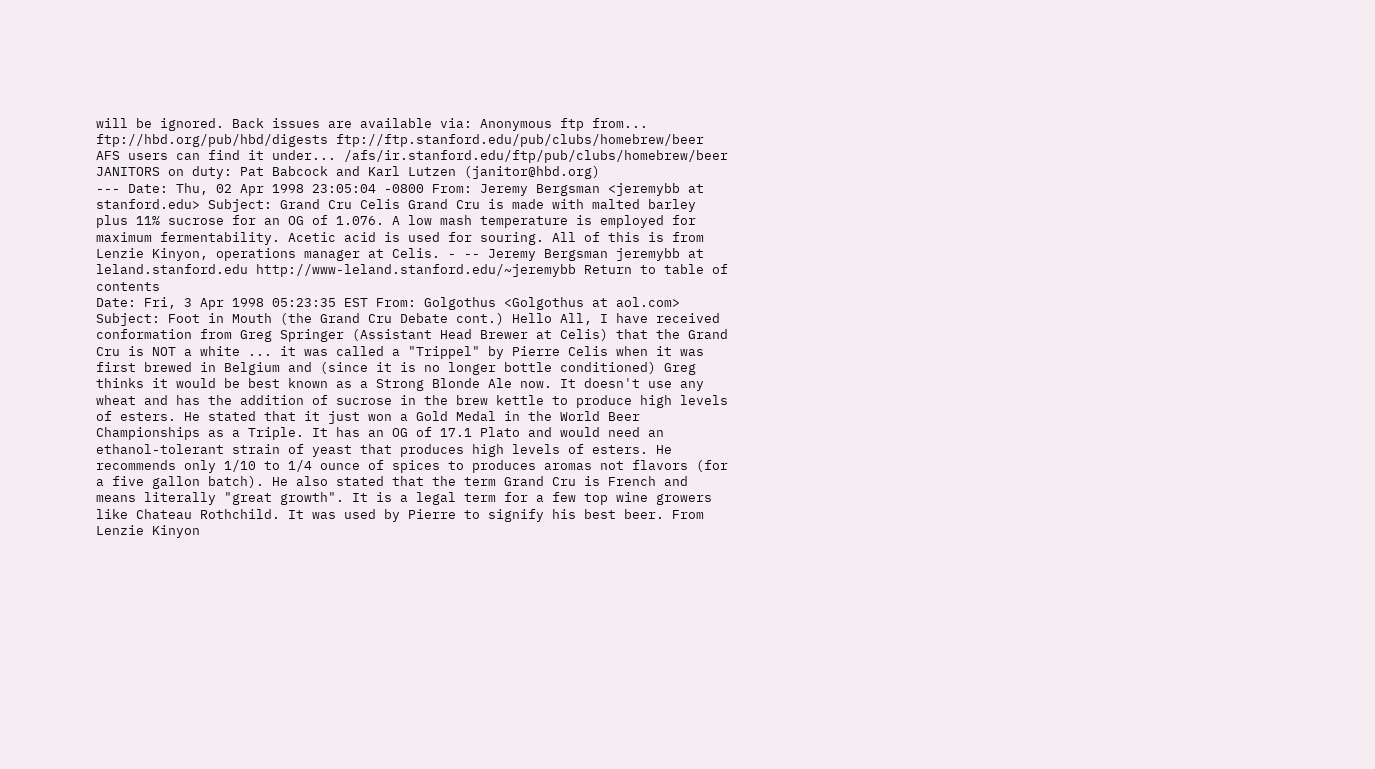will be ignored. Back issues are available via: Anonymous ftp from... ftp://hbd.org/pub/hbd/digests ftp://ftp.stanford.edu/pub/clubs/homebrew/beer AFS users can find it under... /afs/ir.stanford.edu/ftp/pub/clubs/homebrew/beer JANITORS on duty: Pat Babcock and Karl Lutzen (janitor@hbd.org)
--- Date: Thu, 02 Apr 1998 23:05:04 -0800 From: Jeremy Bergsman <jeremybb at stanford.edu> Subject: Grand Cru Celis Grand Cru is made with malted barley plus 11% sucrose for an OG of 1.076. A low mash temperature is employed for maximum fermentability. Acetic acid is used for souring. All of this is from Lenzie Kinyon, operations manager at Celis. - -- Jeremy Bergsman jeremybb at leland.stanford.edu http://www-leland.stanford.edu/~jeremybb Return to table of contents
Date: Fri, 3 Apr 1998 05:23:35 EST From: Golgothus <Golgothus at aol.com> Subject: Foot in Mouth (the Grand Cru Debate cont.) Hello All, I have received conformation from Greg Springer (Assistant Head Brewer at Celis) that the Grand Cru is NOT a white ... it was called a "Trippel" by Pierre Celis when it was first brewed in Belgium and (since it is no longer bottle conditioned) Greg thinks it would be best known as a Strong Blonde Ale now. It doesn't use any wheat and has the addition of sucrose in the brew kettle to produce high levels of esters. He stated that it just won a Gold Medal in the World Beer Championships as a Triple. It has an OG of 17.1 Plato and would need an ethanol-tolerant strain of yeast that produces high levels of esters. He recommends only 1/10 to 1/4 ounce of spices to produces aromas not flavors (for a five gallon batch). He also stated that the term Grand Cru is French and means literally "great growth". It is a legal term for a few top wine growers like Chateau Rothchild. It was used by Pierre to signify his best beer. From Lenzie Kinyon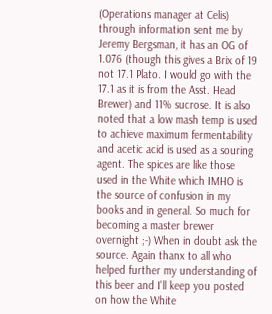(Operations manager at Celis) through information sent me by Jeremy Bergsman, it has an OG of 1.076 (though this gives a Brix of 19 not 17.1 Plato. I would go with the 17.1 as it is from the Asst. Head Brewer) and 11% sucrose. It is also noted that a low mash temp is used to achieve maximum fermentability and acetic acid is used as a souring agent. The spices are like those used in the White which IMHO is the source of confusion in my books and in general. So much for becoming a master brewer overnight ;-) When in doubt ask the source. Again thanx to all who helped further my understanding of this beer and I'll keep you posted on how the White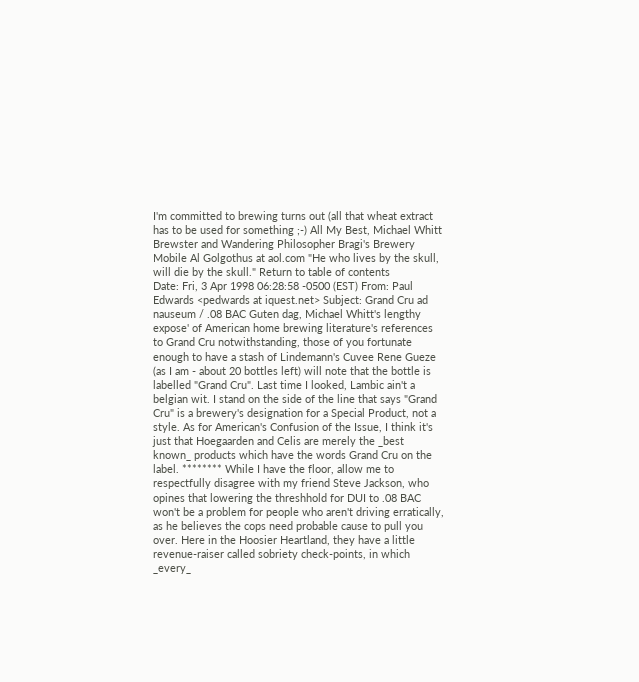I'm committed to brewing turns out (all that wheat extract has to be used for something ;-) All My Best, Michael Whitt Brewster and Wandering Philosopher Bragi's Brewery Mobile Al Golgothus at aol.com "He who lives by the skull, will die by the skull." Return to table of contents
Date: Fri, 3 Apr 1998 06:28:58 -0500 (EST) From: Paul Edwards <pedwards at iquest.net> Subject: Grand Cru ad nauseum / .08 BAC Guten dag, Michael Whitt's lengthy expose' of American home brewing literature's references to Grand Cru notwithstanding, those of you fortunate enough to have a stash of Lindemann's Cuvee Rene Gueze (as I am - about 20 bottles left) will note that the bottle is labelled "Grand Cru". Last time I looked, Lambic ain't a belgian wit. I stand on the side of the line that says "Grand Cru" is a brewery's designation for a Special Product, not a style. As for American's Confusion of the Issue, I think it's just that Hoegaarden and Celis are merely the _best known_ products which have the words Grand Cru on the label. ******** While I have the floor, allow me to respectfully disagree with my friend Steve Jackson, who opines that lowering the threshhold for DUI to .08 BAC won't be a problem for people who aren't driving erratically, as he believes the cops need probable cause to pull you over. Here in the Hoosier Heartland, they have a little revenue-raiser called sobriety check-points, in which _every_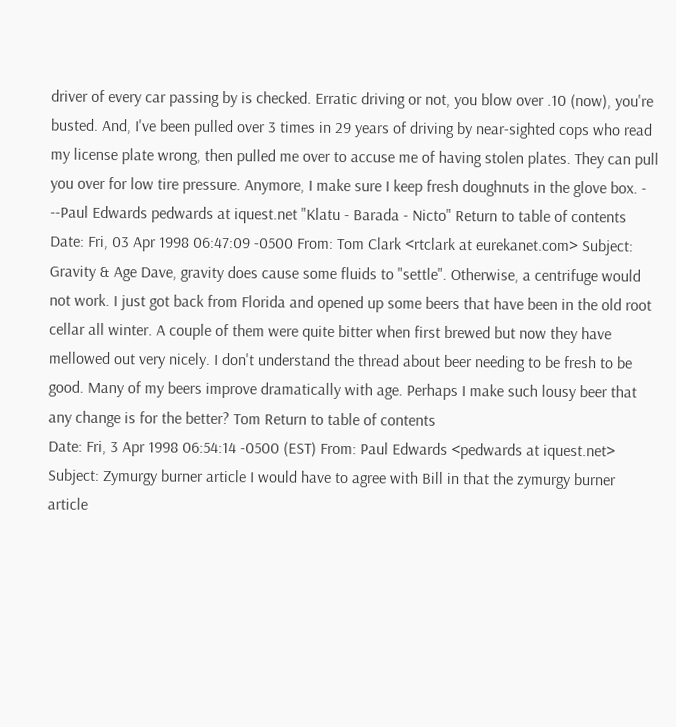driver of every car passing by is checked. Erratic driving or not, you blow over .10 (now), you're busted. And, I've been pulled over 3 times in 29 years of driving by near-sighted cops who read my license plate wrong, then pulled me over to accuse me of having stolen plates. They can pull you over for low tire pressure. Anymore, I make sure I keep fresh doughnuts in the glove box. - --Paul Edwards pedwards at iquest.net "Klatu - Barada - Nicto" Return to table of contents
Date: Fri, 03 Apr 1998 06:47:09 -0500 From: Tom Clark <rtclark at eurekanet.com> Subject: Gravity & Age Dave, gravity does cause some fluids to "settle". Otherwise, a centrifuge would not work. I just got back from Florida and opened up some beers that have been in the old root cellar all winter. A couple of them were quite bitter when first brewed but now they have mellowed out very nicely. I don't understand the thread about beer needing to be fresh to be good. Many of my beers improve dramatically with age. Perhaps I make such lousy beer that any change is for the better? Tom Return to table of contents
Date: Fri, 3 Apr 1998 06:54:14 -0500 (EST) From: Paul Edwards <pedwards at iquest.net> Subject: Zymurgy burner article I would have to agree with Bill in that the zymurgy burner article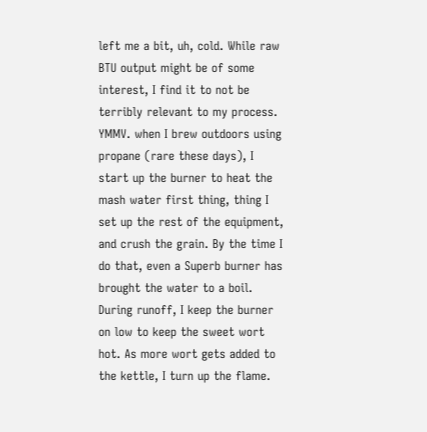left me a bit, uh, cold. While raw BTU output might be of some interest, I find it to not be terribly relevant to my process. YMMV. when I brew outdoors using propane (rare these days), I start up the burner to heat the mash water first thing, thing I set up the rest of the equipment, and crush the grain. By the time I do that, even a Superb burner has brought the water to a boil. During runoff, I keep the burner on low to keep the sweet wort hot. As more wort gets added to the kettle, I turn up the flame.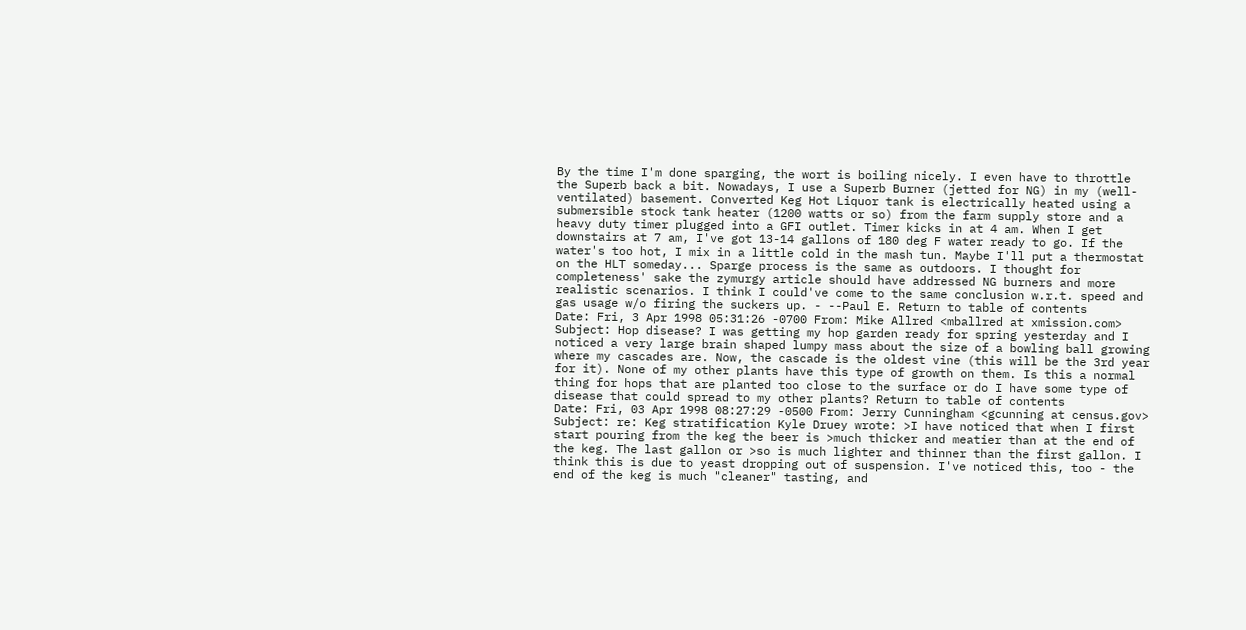By the time I'm done sparging, the wort is boiling nicely. I even have to throttle the Superb back a bit. Nowadays, I use a Superb Burner (jetted for NG) in my (well-ventilated) basement. Converted Keg Hot Liquor tank is electrically heated using a submersible stock tank heater (1200 watts or so) from the farm supply store and a heavy duty timer plugged into a GFI outlet. Timer kicks in at 4 am. When I get downstairs at 7 am, I've got 13-14 gallons of 180 deg F water ready to go. If the water's too hot, I mix in a little cold in the mash tun. Maybe I'll put a thermostat on the HLT someday... Sparge process is the same as outdoors. I thought for completeness' sake the zymurgy article should have addressed NG burners and more realistic scenarios. I think I could've come to the same conclusion w.r.t. speed and gas usage w/o firing the suckers up. - --Paul E. Return to table of contents
Date: Fri, 3 Apr 1998 05:31:26 -0700 From: Mike Allred <mballred at xmission.com> Subject: Hop disease? I was getting my hop garden ready for spring yesterday and I noticed a very large brain shaped lumpy mass about the size of a bowling ball growing where my cascades are. Now, the cascade is the oldest vine (this will be the 3rd year for it). None of my other plants have this type of growth on them. Is this a normal thing for hops that are planted too close to the surface or do I have some type of disease that could spread to my other plants? Return to table of contents
Date: Fri, 03 Apr 1998 08:27:29 -0500 From: Jerry Cunningham <gcunning at census.gov> Subject: re: Keg stratification Kyle Druey wrote: >I have noticed that when I first start pouring from the keg the beer is >much thicker and meatier than at the end of the keg. The last gallon or >so is much lighter and thinner than the first gallon. I think this is due to yeast dropping out of suspension. I've noticed this, too - the end of the keg is much "cleaner" tasting, and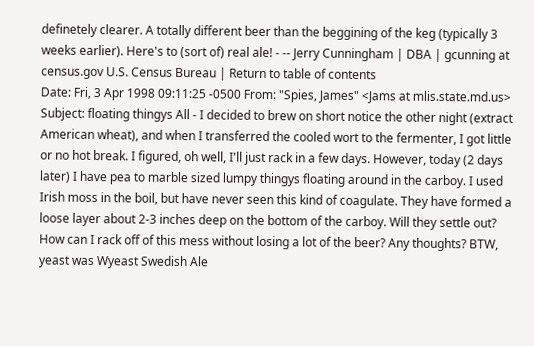definetely clearer. A totally different beer than the beggining of the keg (typically 3 weeks earlier). Here's to (sort of) real ale! - -- Jerry Cunningham | DBA | gcunning at census.gov U.S. Census Bureau | Return to table of contents
Date: Fri, 3 Apr 1998 09:11:25 -0500 From: "Spies, James" <Jams at mlis.state.md.us> Subject: floating thingys All - I decided to brew on short notice the other night (extract American wheat), and when I transferred the cooled wort to the fermenter, I got little or no hot break. I figured, oh well, I'll just rack in a few days. However, today (2 days later) I have pea to marble sized lumpy thingys floating around in the carboy. I used Irish moss in the boil, but have never seen this kind of coagulate. They have formed a loose layer about 2-3 inches deep on the bottom of the carboy. Will they settle out? How can I rack off of this mess without losing a lot of the beer? Any thoughts? BTW, yeast was Wyeast Swedish Ale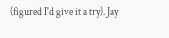(figured I'd give it a try). Jay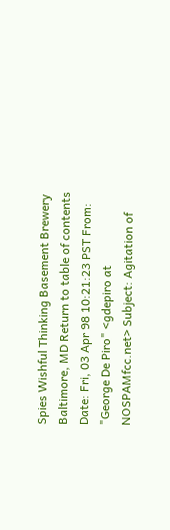Spies Wishful Thinking Basement Brewery Baltimore, MD Return to table of contents
Date: Fri, 03 Apr 98 10:21:23 PST From: "George De Piro" <gdepiro at NOSPAMfcc.net> Subject: Agitation of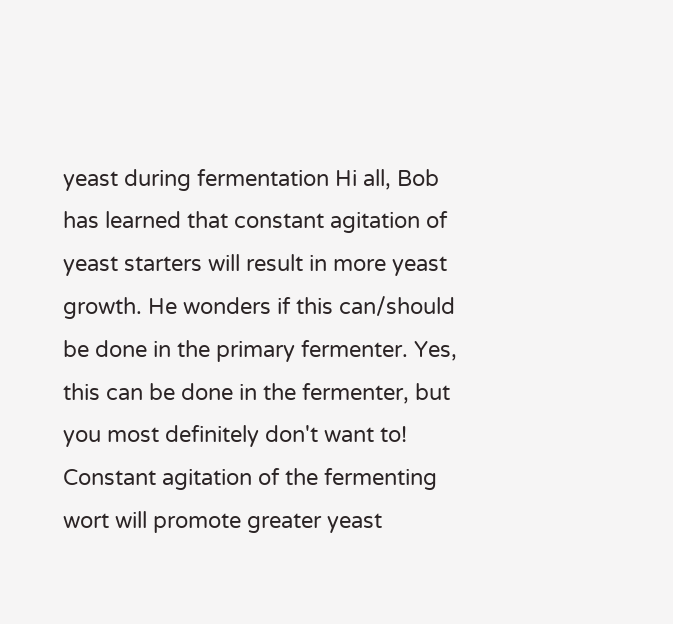yeast during fermentation Hi all, Bob has learned that constant agitation of yeast starters will result in more yeast growth. He wonders if this can/should be done in the primary fermenter. Yes, this can be done in the fermenter, but you most definitely don't want to! Constant agitation of the fermenting wort will promote greater yeast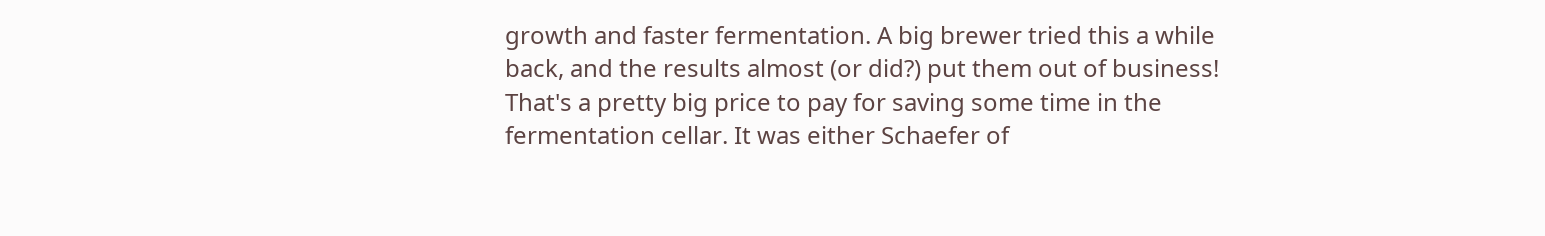growth and faster fermentation. A big brewer tried this a while back, and the results almost (or did?) put them out of business! That's a pretty big price to pay for saving some time in the fermentation cellar. It was either Schaefer of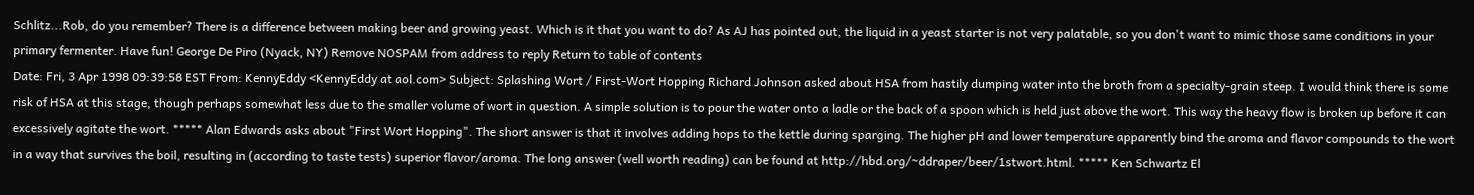Schlitz...Rob, do you remember? There is a difference between making beer and growing yeast. Which is it that you want to do? As AJ has pointed out, the liquid in a yeast starter is not very palatable, so you don't want to mimic those same conditions in your primary fermenter. Have fun! George De Piro (Nyack, NY) Remove NOSPAM from address to reply Return to table of contents
Date: Fri, 3 Apr 1998 09:39:58 EST From: KennyEddy <KennyEddy at aol.com> Subject: Splashing Wort / First-Wort Hopping Richard Johnson asked about HSA from hastily dumping water into the broth from a specialty-grain steep. I would think there is some risk of HSA at this stage, though perhaps somewhat less due to the smaller volume of wort in question. A simple solution is to pour the water onto a ladle or the back of a spoon which is held just above the wort. This way the heavy flow is broken up before it can excessively agitate the wort. ***** Alan Edwards asks about "First Wort Hopping". The short answer is that it involves adding hops to the kettle during sparging. The higher pH and lower temperature apparently bind the aroma and flavor compounds to the wort in a way that survives the boil, resulting in (according to taste tests) superior flavor/aroma. The long answer (well worth reading) can be found at http://hbd.org/~ddraper/beer/1stwort.html. ***** Ken Schwartz El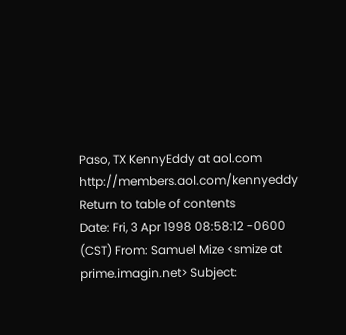Paso, TX KennyEddy at aol.com http://members.aol.com/kennyeddy Return to table of contents
Date: Fri, 3 Apr 1998 08:58:12 -0600 (CST) From: Samuel Mize <smize at prime.imagin.net> Subject: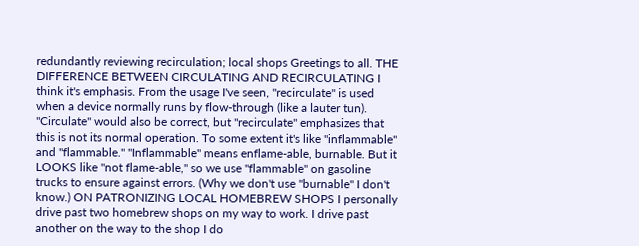redundantly reviewing recirculation; local shops Greetings to all. THE DIFFERENCE BETWEEN CIRCULATING AND RECIRCULATING I think it's emphasis. From the usage I've seen, "recirculate" is used when a device normally runs by flow-through (like a lauter tun). "Circulate" would also be correct, but "recirculate" emphasizes that this is not its normal operation. To some extent it's like "inflammable" and "flammable." "Inflammable" means enflame-able, burnable. But it LOOKS like "not flame-able," so we use "flammable" on gasoline trucks to ensure against errors. (Why we don't use "burnable" I don't know.) ON PATRONIZING LOCAL HOMEBREW SHOPS I personally drive past two homebrew shops on my way to work. I drive past another on the way to the shop I do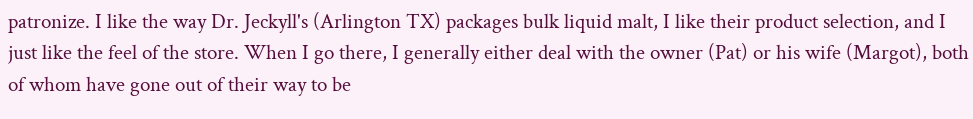patronize. I like the way Dr. Jeckyll's (Arlington TX) packages bulk liquid malt, I like their product selection, and I just like the feel of the store. When I go there, I generally either deal with the owner (Pat) or his wife (Margot), both of whom have gone out of their way to be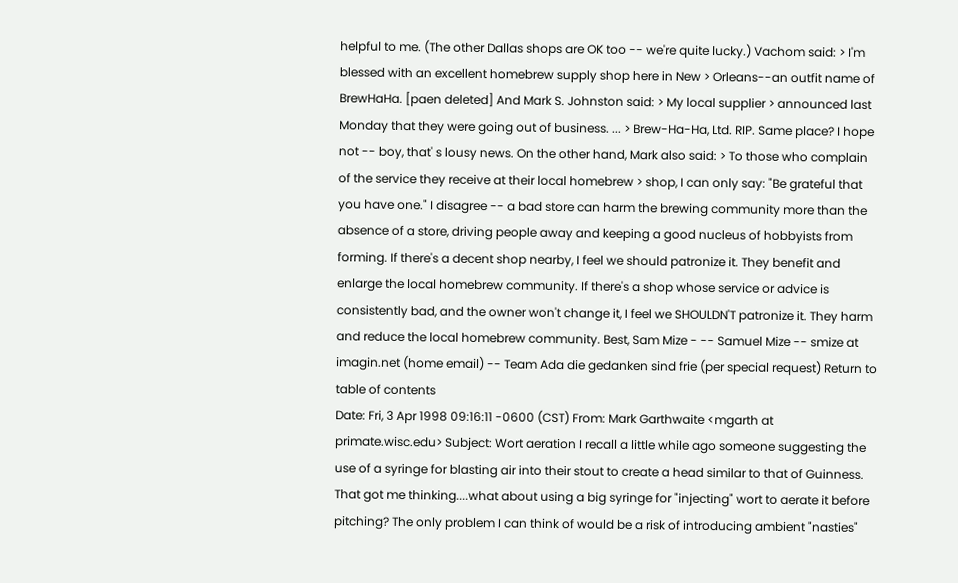helpful to me. (The other Dallas shops are OK too -- we're quite lucky.) Vachom said: > I'm blessed with an excellent homebrew supply shop here in New > Orleans--an outfit name of BrewHaHa. [paen deleted] And Mark S. Johnston said: > My local supplier > announced last Monday that they were going out of business. ... > Brew-Ha-Ha, Ltd. RIP. Same place? I hope not -- boy, that' s lousy news. On the other hand, Mark also said: > To those who complain of the service they receive at their local homebrew > shop, I can only say: "Be grateful that you have one." I disagree -- a bad store can harm the brewing community more than the absence of a store, driving people away and keeping a good nucleus of hobbyists from forming. If there's a decent shop nearby, I feel we should patronize it. They benefit and enlarge the local homebrew community. If there's a shop whose service or advice is consistently bad, and the owner won't change it, I feel we SHOULDN'T patronize it. They harm and reduce the local homebrew community. Best, Sam Mize - -- Samuel Mize -- smize at imagin.net (home email) -- Team Ada die gedanken sind frie (per special request) Return to table of contents
Date: Fri, 3 Apr 1998 09:16:11 -0600 (CST) From: Mark Garthwaite <mgarth at primate.wisc.edu> Subject: Wort aeration I recall a little while ago someone suggesting the use of a syringe for blasting air into their stout to create a head similar to that of Guinness. That got me thinking....what about using a big syringe for "injecting" wort to aerate it before pitching? The only problem I can think of would be a risk of introducing ambient "nasties"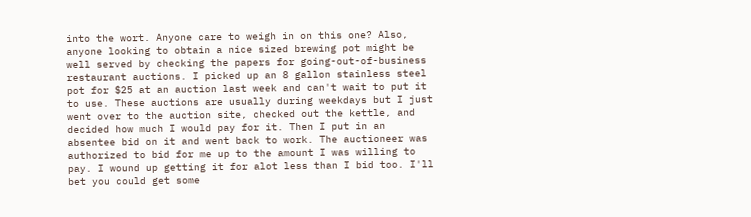into the wort. Anyone care to weigh in on this one? Also, anyone looking to obtain a nice sized brewing pot might be well served by checking the papers for going-out-of-business restaurant auctions. I picked up an 8 gallon stainless steel pot for $25 at an auction last week and can't wait to put it to use. These auctions are usually during weekdays but I just went over to the auction site, checked out the kettle, and decided how much I would pay for it. Then I put in an absentee bid on it and went back to work. The auctioneer was authorized to bid for me up to the amount I was willing to pay. I wound up getting it for alot less than I bid too. I'll bet you could get some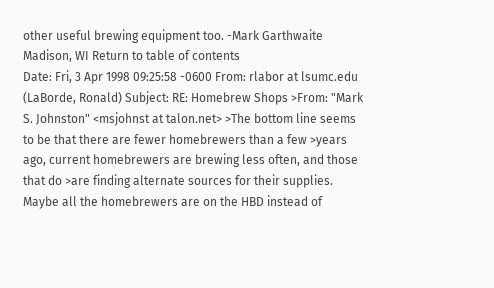other useful brewing equipment too. -Mark Garthwaite Madison, WI Return to table of contents
Date: Fri, 3 Apr 1998 09:25:58 -0600 From: rlabor at lsumc.edu (LaBorde, Ronald) Subject: RE: Homebrew Shops >From: "Mark S. Johnston" <msjohnst at talon.net> >The bottom line seems to be that there are fewer homebrewers than a few >years ago, current homebrewers are brewing less often, and those that do >are finding alternate sources for their supplies. Maybe all the homebrewers are on the HBD instead of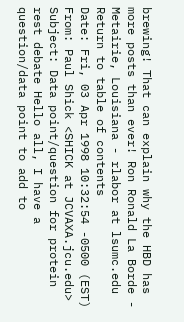brewing! That can explain why the HBD has more posts than ever! Ron Ronald La Borde - Metairie, Louisiana - rlabor at lsumc.edu Return to table of contents
Date: Fri, 03 Apr 1998 10:32:54 -0500 (EST) From: Paul Shick <SHICK at JCVAXA.jcu.edu> Subject: Data point/question for protein rest debate Hello all, I have a question/data point to add to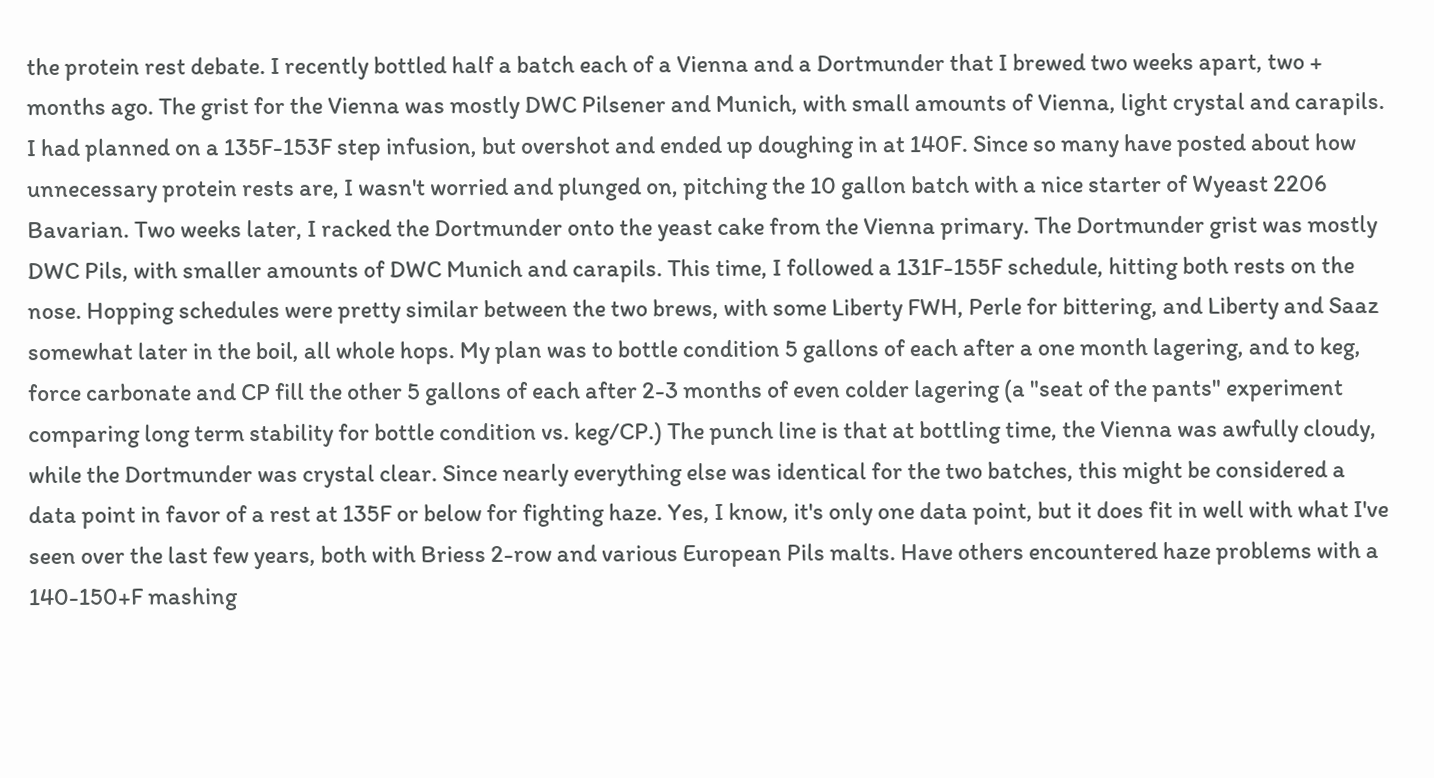the protein rest debate. I recently bottled half a batch each of a Vienna and a Dortmunder that I brewed two weeks apart, two + months ago. The grist for the Vienna was mostly DWC Pilsener and Munich, with small amounts of Vienna, light crystal and carapils. I had planned on a 135F-153F step infusion, but overshot and ended up doughing in at 140F. Since so many have posted about how unnecessary protein rests are, I wasn't worried and plunged on, pitching the 10 gallon batch with a nice starter of Wyeast 2206 Bavarian. Two weeks later, I racked the Dortmunder onto the yeast cake from the Vienna primary. The Dortmunder grist was mostly DWC Pils, with smaller amounts of DWC Munich and carapils. This time, I followed a 131F-155F schedule, hitting both rests on the nose. Hopping schedules were pretty similar between the two brews, with some Liberty FWH, Perle for bittering, and Liberty and Saaz somewhat later in the boil, all whole hops. My plan was to bottle condition 5 gallons of each after a one month lagering, and to keg, force carbonate and CP fill the other 5 gallons of each after 2-3 months of even colder lagering (a "seat of the pants" experiment comparing long term stability for bottle condition vs. keg/CP.) The punch line is that at bottling time, the Vienna was awfully cloudy, while the Dortmunder was crystal clear. Since nearly everything else was identical for the two batches, this might be considered a data point in favor of a rest at 135F or below for fighting haze. Yes, I know, it's only one data point, but it does fit in well with what I've seen over the last few years, both with Briess 2-row and various European Pils malts. Have others encountered haze problems with a 140-150+F mashing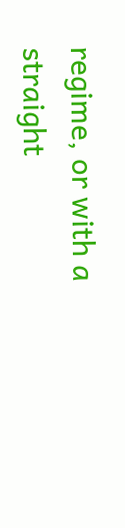regime, or with a straight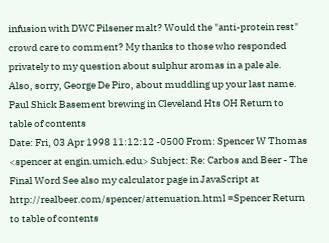infusion with DWC Pilsener malt? Would the "anti-protein rest" crowd care to comment? My thanks to those who responded privately to my question about sulphur aromas in a pale ale. Also, sorry, George De Piro, about muddling up your last name. Paul Shick Basement brewing in Cleveland Hts OH Return to table of contents
Date: Fri, 03 Apr 1998 11:12:12 -0500 From: Spencer W Thomas <spencer at engin.umich.edu> Subject: Re: Carbos and Beer - The Final Word See also my calculator page in JavaScript at http://realbeer.com/spencer/attenuation.html =Spencer Return to table of contents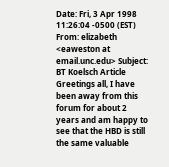Date: Fri, 3 Apr 1998 11:26:04 -0500 (EST) From: elizabeth <eaweston at email.unc.edu> Subject: BT Koelsch Article Greetings all, I have been away from this forum for about 2 years and am happy to see that the HBD is still the same valuable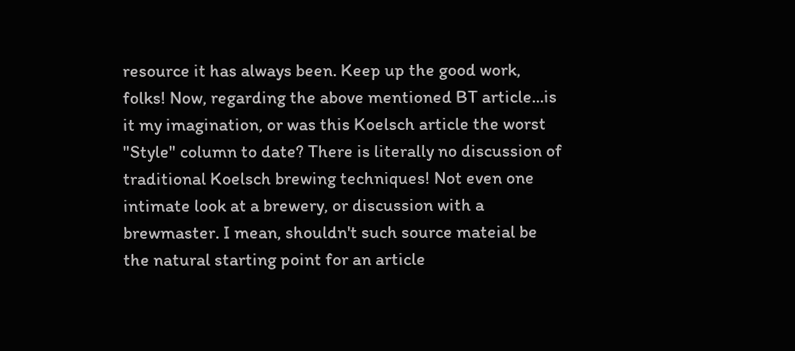resource it has always been. Keep up the good work, folks! Now, regarding the above mentioned BT article...is it my imagination, or was this Koelsch article the worst "Style" column to date? There is literally no discussion of traditional Koelsch brewing techniques! Not even one intimate look at a brewery, or discussion with a brewmaster. I mean, shouldn't such source mateial be the natural starting point for an article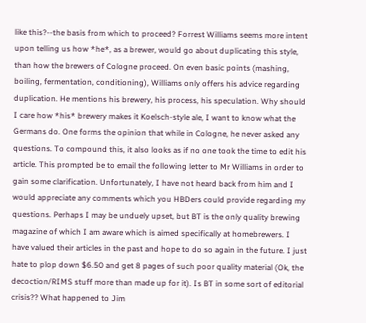like this?--the basis from which to proceed? Forrest Williams seems more intent upon telling us how *he*, as a brewer, would go about duplicating this style, than how the brewers of Cologne proceed. On even basic points (mashing, boiling, fermentation, conditioning), Williams only offers his advice regarding duplication. He mentions his brewery, his process, his speculation. Why should I care how *his* brewery makes it Koelsch-style ale, I want to know what the Germans do. One forms the opinion that while in Cologne, he never asked any questions. To compound this, it also looks as if no one took the time to edit his article. This prompted be to email the following letter to Mr Williams in order to gain some clarification. Unfortunately, I have not heard back from him and I would appreciate any comments which you HBDers could provide regarding my questions. Perhaps I may be unduely upset, but BT is the only quality brewing magazine of which I am aware which is aimed specifically at homebrewers. I have valued their articles in the past and hope to do so again in the future. I just hate to plop down $6.50 and get 8 pages of such poor quality material (Ok, the decoction/RIMS stuff more than made up for it). Is BT in some sort of editorial crisis?? What happened to Jim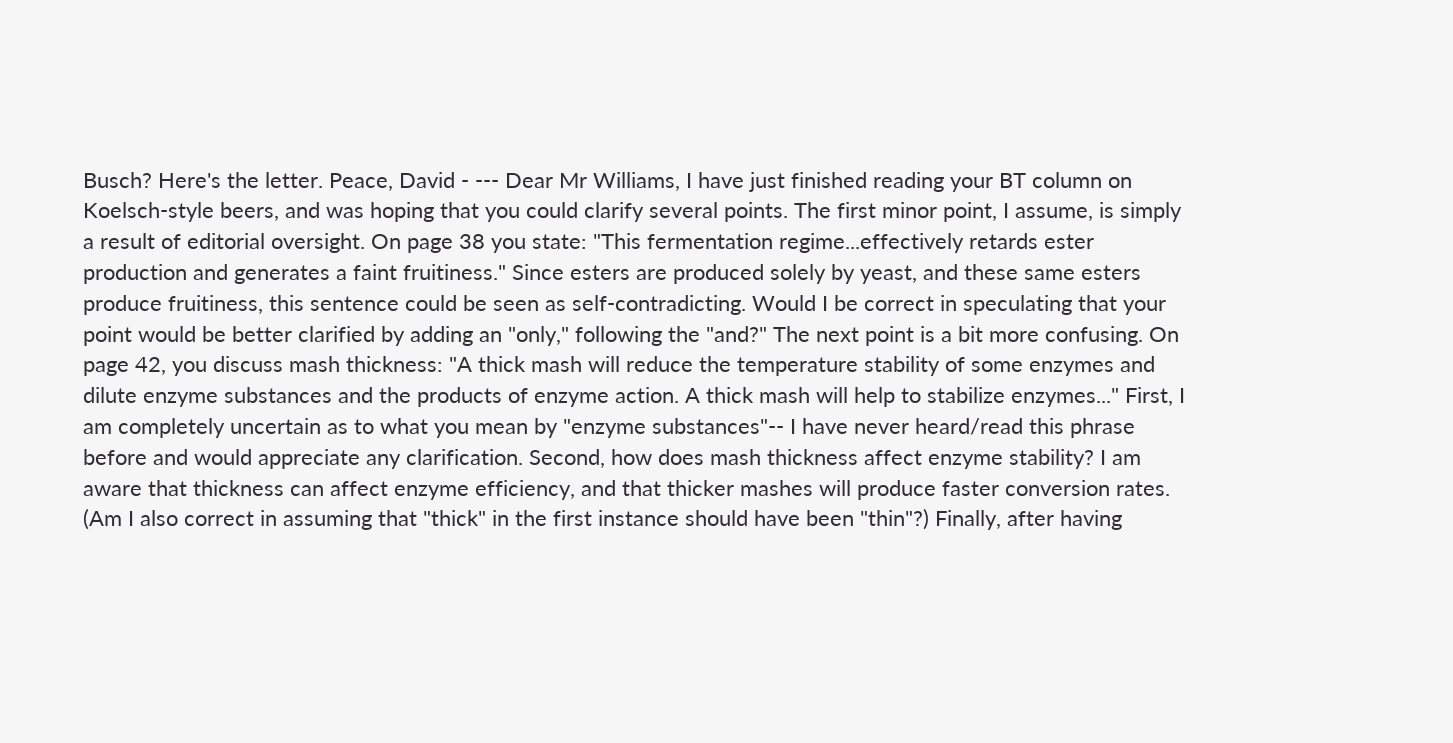Busch? Here's the letter. Peace, David - --- Dear Mr Williams, I have just finished reading your BT column on Koelsch-style beers, and was hoping that you could clarify several points. The first minor point, I assume, is simply a result of editorial oversight. On page 38 you state: "This fermentation regime...effectively retards ester production and generates a faint fruitiness." Since esters are produced solely by yeast, and these same esters produce fruitiness, this sentence could be seen as self-contradicting. Would I be correct in speculating that your point would be better clarified by adding an "only," following the "and?" The next point is a bit more confusing. On page 42, you discuss mash thickness: "A thick mash will reduce the temperature stability of some enzymes and dilute enzyme substances and the products of enzyme action. A thick mash will help to stabilize enzymes..." First, I am completely uncertain as to what you mean by "enzyme substances"-- I have never heard/read this phrase before and would appreciate any clarification. Second, how does mash thickness affect enzyme stability? I am aware that thickness can affect enzyme efficiency, and that thicker mashes will produce faster conversion rates. (Am I also correct in assuming that "thick" in the first instance should have been "thin"?) Finally, after having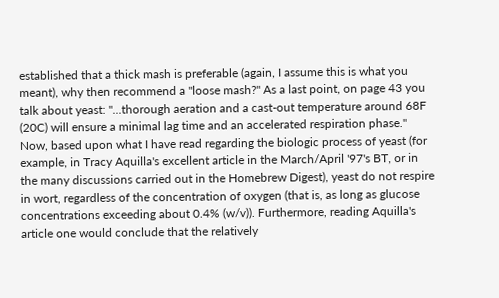established that a thick mash is preferable (again, I assume this is what you meant), why then recommend a "loose mash?" As a last point, on page 43 you talk about yeast: "...thorough aeration and a cast-out temperature around 68F (20C) will ensure a minimal lag time and an accelerated respiration phase." Now, based upon what I have read regarding the biologic process of yeast (for example, in Tracy Aquilla's excellent article in the March/April '97's BT, or in the many discussions carried out in the Homebrew Digest), yeast do not respire in wort, regardless of the concentration of oxygen (that is, as long as glucose concentrations exceeding about 0.4% (w/v)). Furthermore, reading Aquilla's article one would conclude that the relatively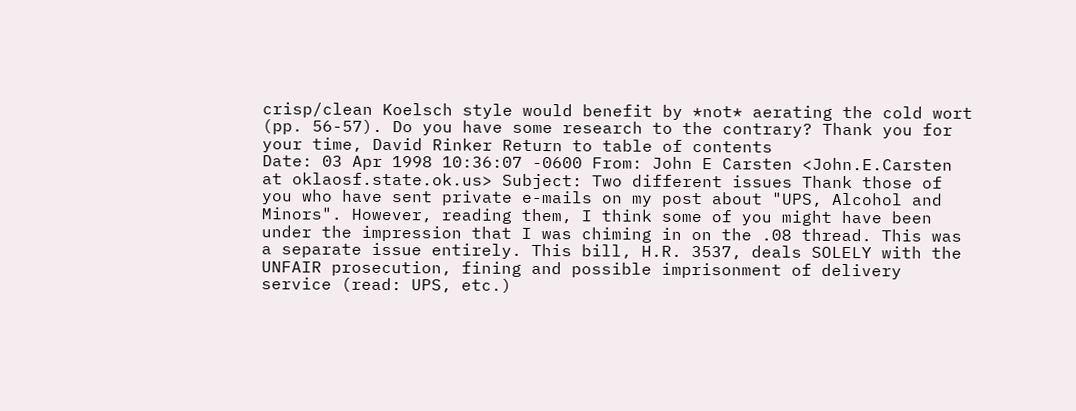crisp/clean Koelsch style would benefit by *not* aerating the cold wort (pp. 56-57). Do you have some research to the contrary? Thank you for your time, David Rinker Return to table of contents
Date: 03 Apr 1998 10:36:07 -0600 From: John E Carsten <John.E.Carsten at oklaosf.state.ok.us> Subject: Two different issues Thank those of you who have sent private e-mails on my post about "UPS, Alcohol and Minors". However, reading them, I think some of you might have been under the impression that I was chiming in on the .08 thread. This was a separate issue entirely. This bill, H.R. 3537, deals SOLELY with the UNFAIR prosecution, fining and possible imprisonment of delivery service (read: UPS, etc.)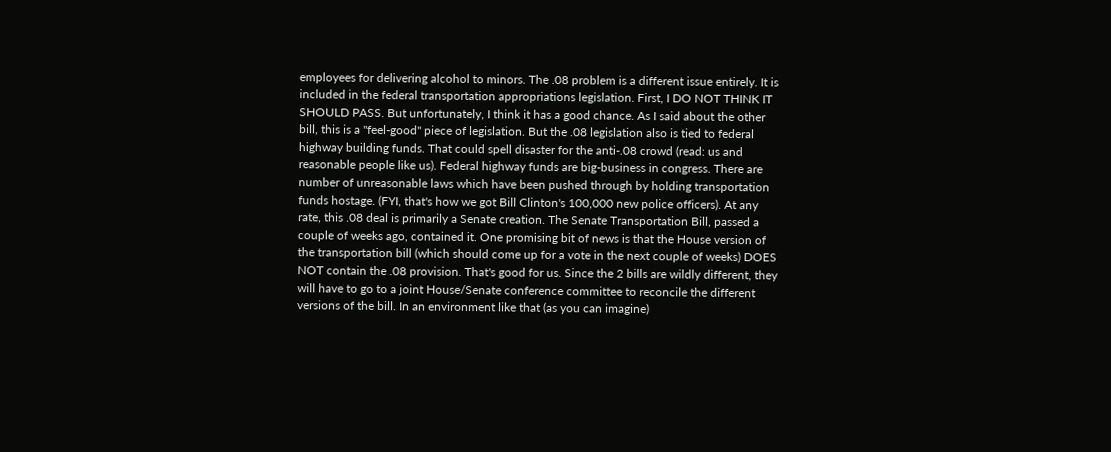employees for delivering alcohol to minors. The .08 problem is a different issue entirely. It is included in the federal transportation appropriations legislation. First, I DO NOT THINK IT SHOULD PASS. But unfortunately, I think it has a good chance. As I said about the other bill, this is a "feel-good" piece of legislation. But the .08 legislation also is tied to federal highway building funds. That could spell disaster for the anti-.08 crowd (read: us and reasonable people like us). Federal highway funds are big-business in congress. There are number of unreasonable laws which have been pushed through by holding transportation funds hostage. (FYI, that's how we got Bill Clinton's 100,000 new police officers). At any rate, this .08 deal is primarily a Senate creation. The Senate Transportation Bill, passed a couple of weeks ago, contained it. One promising bit of news is that the House version of the transportation bill (which should come up for a vote in the next couple of weeks) DOES NOT contain the .08 provision. That's good for us. Since the 2 bills are wildly different, they will have to go to a joint House/Senate conference committee to reconcile the different versions of the bill. In an environment like that (as you can imagine)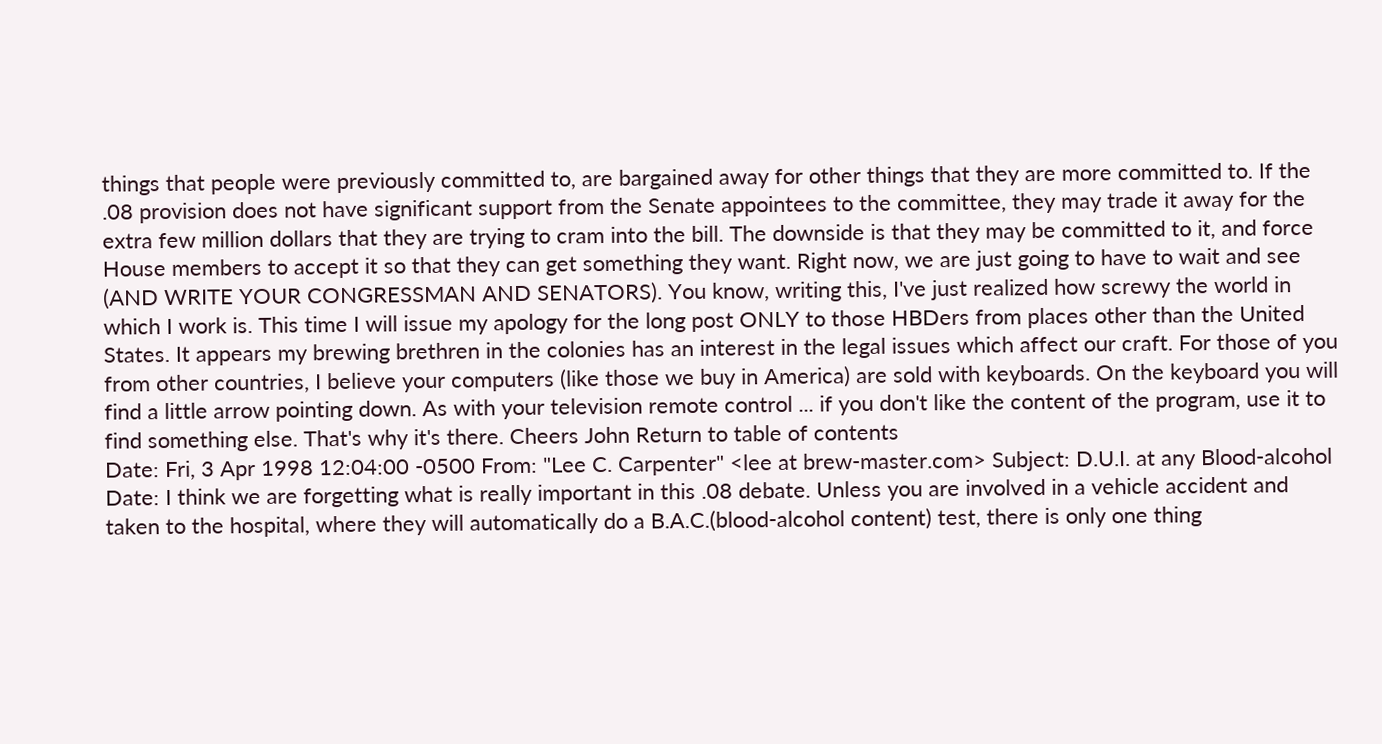things that people were previously committed to, are bargained away for other things that they are more committed to. If the .08 provision does not have significant support from the Senate appointees to the committee, they may trade it away for the extra few million dollars that they are trying to cram into the bill. The downside is that they may be committed to it, and force House members to accept it so that they can get something they want. Right now, we are just going to have to wait and see (AND WRITE YOUR CONGRESSMAN AND SENATORS). You know, writing this, I've just realized how screwy the world in which I work is. This time I will issue my apology for the long post ONLY to those HBDers from places other than the United States. It appears my brewing brethren in the colonies has an interest in the legal issues which affect our craft. For those of you from other countries, I believe your computers (like those we buy in America) are sold with keyboards. On the keyboard you will find a little arrow pointing down. As with your television remote control ... if you don't like the content of the program, use it to find something else. That's why it's there. Cheers John Return to table of contents
Date: Fri, 3 Apr 1998 12:04:00 -0500 From: "Lee C. Carpenter" <lee at brew-master.com> Subject: D.U.I. at any Blood-alcohol Date: I think we are forgetting what is really important in this .08 debate. Unless you are involved in a vehicle accident and taken to the hospital, where they will automatically do a B.A.C.(blood-alcohol content) test, there is only one thing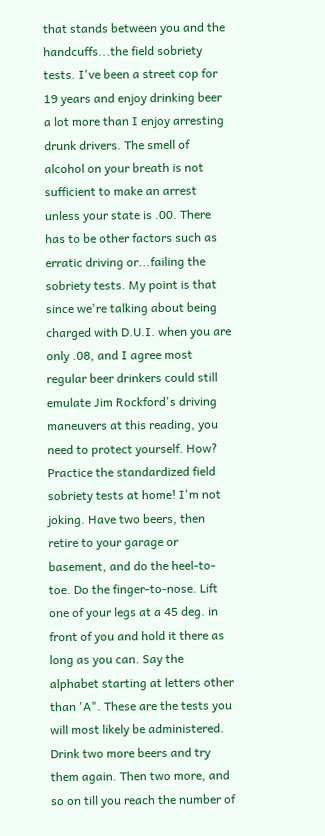that stands between you and the handcuffs...the field sobriety tests. I've been a street cop for 19 years and enjoy drinking beer a lot more than I enjoy arresting drunk drivers. The smell of alcohol on your breath is not sufficient to make an arrest unless your state is .00. There has to be other factors such as erratic driving or...failing the sobriety tests. My point is that since we're talking about being charged with D.U.I. when you are only .08, and I agree most regular beer drinkers could still emulate Jim Rockford's driving maneuvers at this reading, you need to protect yourself. How? Practice the standardized field sobriety tests at home! I'm not joking. Have two beers, then retire to your garage or basement, and do the heel-to-toe. Do the finger-to-nose. Lift one of your legs at a 45 deg. in front of you and hold it there as long as you can. Say the alphabet starting at letters other than 'A". These are the tests you will most likely be administered. Drink two more beers and try them again. Then two more, and so on till you reach the number of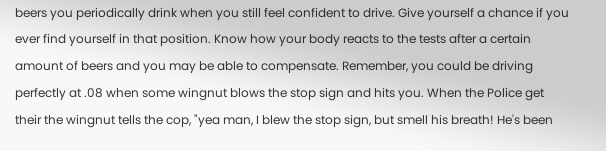beers you periodically drink when you still feel confident to drive. Give yourself a chance if you ever find yourself in that position. Know how your body reacts to the tests after a certain amount of beers and you may be able to compensate. Remember, you could be driving perfectly at .08 when some wingnut blows the stop sign and hits you. When the Police get their the wingnut tells the cop, "yea man, I blew the stop sign, but smell his breath! He's been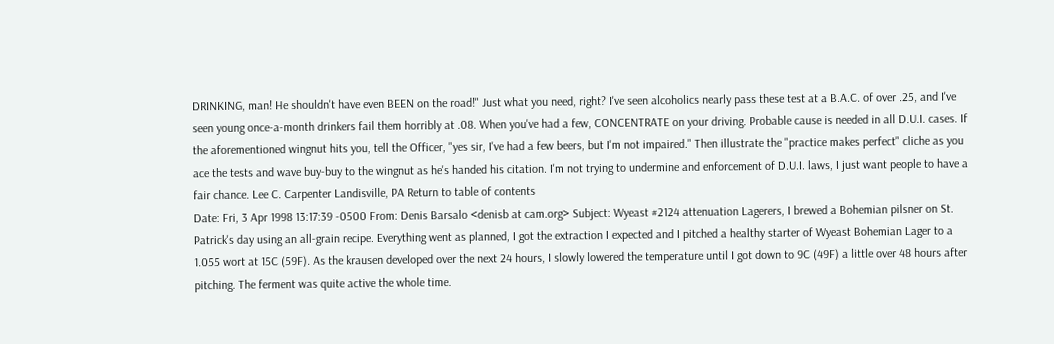DRINKING, man! He shouldn't have even BEEN on the road!" Just what you need, right? I've seen alcoholics nearly pass these test at a B.A.C. of over .25, and I've seen young once-a-month drinkers fail them horribly at .08. When you've had a few, CONCENTRATE on your driving. Probable cause is needed in all D.U.I. cases. If the aforementioned wingnut hits you, tell the Officer, "yes sir, I've had a few beers, but I'm not impaired." Then illustrate the "practice makes perfect" cliche as you ace the tests and wave buy-buy to the wingnut as he's handed his citation. I'm not trying to undermine and enforcement of D.U.I. laws, I just want people to have a fair chance. Lee C. Carpenter Landisville, PA Return to table of contents
Date: Fri, 3 Apr 1998 13:17:39 -0500 From: Denis Barsalo <denisb at cam.org> Subject: Wyeast #2124 attenuation Lagerers, I brewed a Bohemian pilsner on St. Patrick's day using an all-grain recipe. Everything went as planned, I got the extraction I expected and I pitched a healthy starter of Wyeast Bohemian Lager to a 1.055 wort at 15C (59F). As the krausen developed over the next 24 hours, I slowly lowered the temperature until I got down to 9C (49F) a little over 48 hours after pitching. The ferment was quite active the whole time.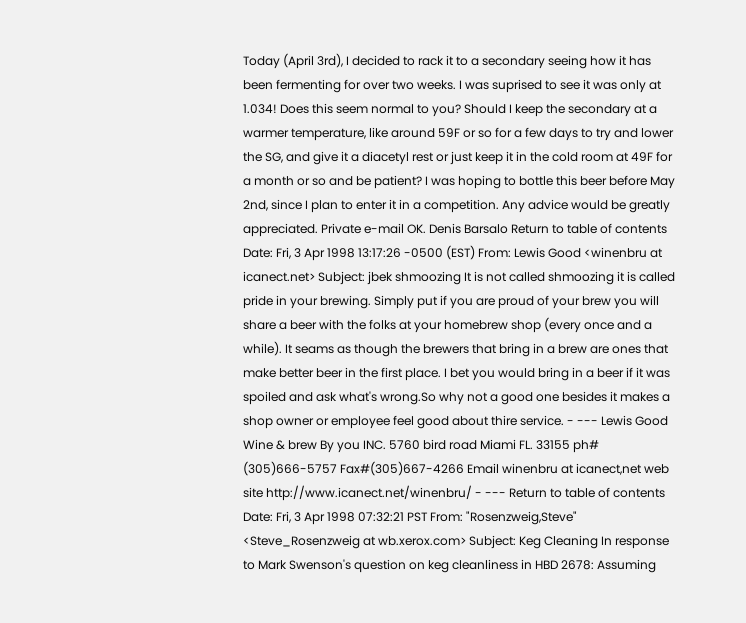Today (April 3rd), I decided to rack it to a secondary seeing how it has been fermenting for over two weeks. I was suprised to see it was only at 1.034! Does this seem normal to you? Should I keep the secondary at a warmer temperature, like around 59F or so for a few days to try and lower the SG, and give it a diacetyl rest or just keep it in the cold room at 49F for a month or so and be patient? I was hoping to bottle this beer before May 2nd, since I plan to enter it in a competition. Any advice would be greatly appreciated. Private e-mail OK. Denis Barsalo Return to table of contents
Date: Fri, 3 Apr 1998 13:17:26 -0500 (EST) From: Lewis Good <winenbru at icanect.net> Subject: jbek shmoozing It is not called shmoozing it is called pride in your brewing. Simply put if you are proud of your brew you will share a beer with the folks at your homebrew shop (every once and a while). It seams as though the brewers that bring in a brew are ones that make better beer in the first place. I bet you would bring in a beer if it was spoiled and ask what's wrong.So why not a good one besides it makes a shop owner or employee feel good about thire service. - --- Lewis Good Wine & brew By you INC. 5760 bird road Miami FL. 33155 ph# (305)666-5757 Fax#(305)667-4266 Email winenbru at icanect,net web site http://www.icanect.net/winenbru/ - --- Return to table of contents
Date: Fri, 3 Apr 1998 07:32:21 PST From: "Rosenzweig,Steve" <Steve_Rosenzweig at wb.xerox.com> Subject: Keg Cleaning In response to Mark Swenson's question on keg cleanliness in HBD 2678: Assuming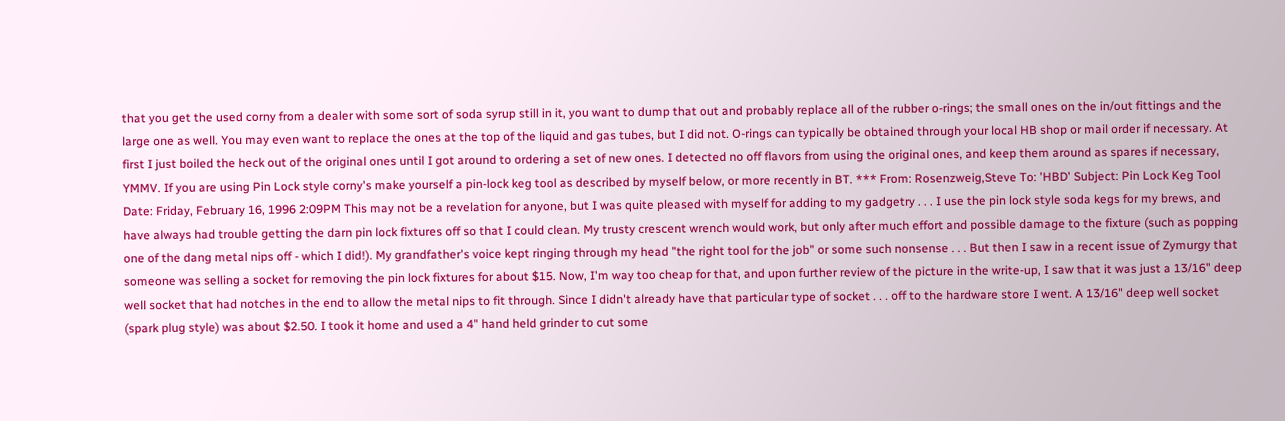that you get the used corny from a dealer with some sort of soda syrup still in it, you want to dump that out and probably replace all of the rubber o-rings; the small ones on the in/out fittings and the large one as well. You may even want to replace the ones at the top of the liquid and gas tubes, but I did not. O-rings can typically be obtained through your local HB shop or mail order if necessary. At first I just boiled the heck out of the original ones until I got around to ordering a set of new ones. I detected no off flavors from using the original ones, and keep them around as spares if necessary, YMMV. If you are using Pin Lock style corny's make yourself a pin-lock keg tool as described by myself below, or more recently in BT. *** From: Rosenzweig,Steve To: 'HBD' Subject: Pin Lock Keg Tool Date: Friday, February 16, 1996 2:09PM This may not be a revelation for anyone, but I was quite pleased with myself for adding to my gadgetry . . . I use the pin lock style soda kegs for my brews, and have always had trouble getting the darn pin lock fixtures off so that I could clean. My trusty crescent wrench would work, but only after much effort and possible damage to the fixture (such as popping one of the dang metal nips off - which I did!). My grandfather's voice kept ringing through my head "the right tool for the job" or some such nonsense . . . But then I saw in a recent issue of Zymurgy that someone was selling a socket for removing the pin lock fixtures for about $15. Now, I'm way too cheap for that, and upon further review of the picture in the write-up, I saw that it was just a 13/16" deep well socket that had notches in the end to allow the metal nips to fit through. Since I didn't already have that particular type of socket . . . off to the hardware store I went. A 13/16" deep well socket (spark plug style) was about $2.50. I took it home and used a 4" hand held grinder to cut some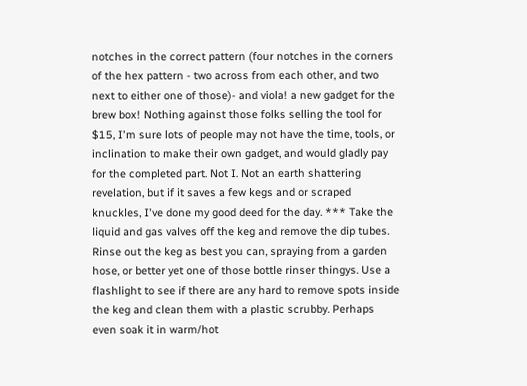notches in the correct pattern (four notches in the corners of the hex pattern - two across from each other, and two next to either one of those)- and viola! a new gadget for the brew box! Nothing against those folks selling the tool for $15, I'm sure lots of people may not have the time, tools, or inclination to make their own gadget, and would gladly pay for the completed part. Not I. Not an earth shattering revelation, but if it saves a few kegs and or scraped knuckles, I've done my good deed for the day. *** Take the liquid and gas valves off the keg and remove the dip tubes. Rinse out the keg as best you can, spraying from a garden hose, or better yet one of those bottle rinser thingys. Use a flashlight to see if there are any hard to remove spots inside the keg and clean them with a plastic scrubby. Perhaps even soak it in warm/hot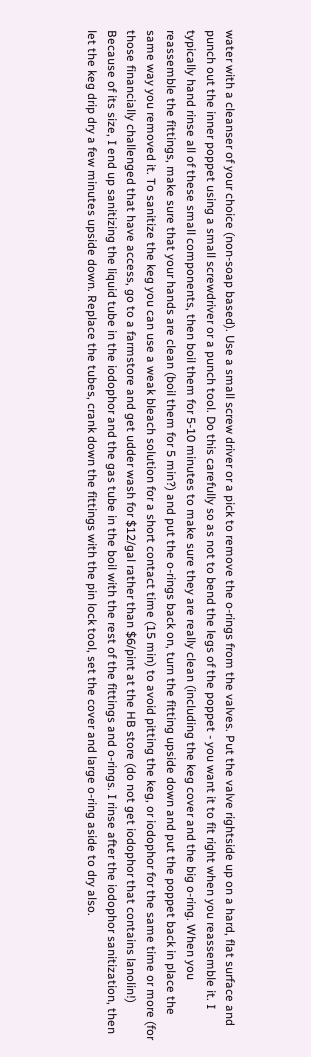water with a cleanser of your choice (non-soap based). Use a small screw driver or a pick to remove the o-rings from the valves. Put the valve rightside up on a hard, flat surface and punch out the inner poppet using a small screwdriver or a punch tool. Do this carefully so as not to bend the legs of the poppet - you want it to fit right when you reassemble it. I typically hand rinse all of these small components, then boil them for 5-10 minutes to make sure they are really clean (including the keg cover and the big o-ring. When you reassemble the fittings, make sure that your hands are clean (boil them for 5 min?) and put the o-rings back on, turn the fitting upside down and put the poppet back in place the same way you removed it. To sanitize the keg you can use a weak bleach solution for a short contact time (15 min) to avoid pitting the keg, or iodophor for the same time or more (for those financially challenged that have access, go to a farmstore and get udder wash for $12/gal rather than $6/pint at the HB store (do not get iodophor that contains lanolin!) Because of its size, I end up sanitizing the liquid tube in the iodophor and the gas tube in the boil with the rest of the fittings and o-rings. I rinse after the iodophor sanitization, then let the keg drip dry a few minutes upside down. Replace the tubes, crank down the fittings with the pin lock tool, set the cover and large o-ring aside to dry also.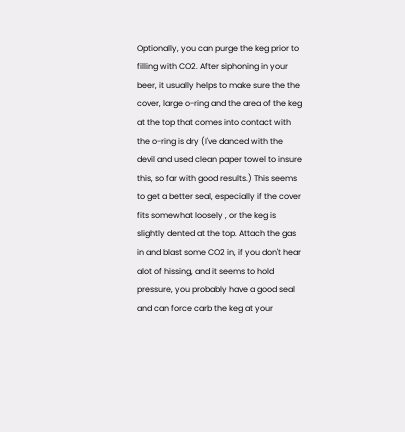Optionally, you can purge the keg prior to filling with CO2. After siphoning in your beer, it usually helps to make sure the the cover, large o-ring and the area of the keg at the top that comes into contact with the o-ring is dry (I've danced with the devil and used clean paper towel to insure this, so far with good results.) This seems to get a better seal, especially if the cover fits somewhat loosely , or the keg is slightly dented at the top. Attach the gas in and blast some CO2 in, if you don't hear alot of hissing, and it seems to hold pressure, you probably have a good seal and can force carb the keg at your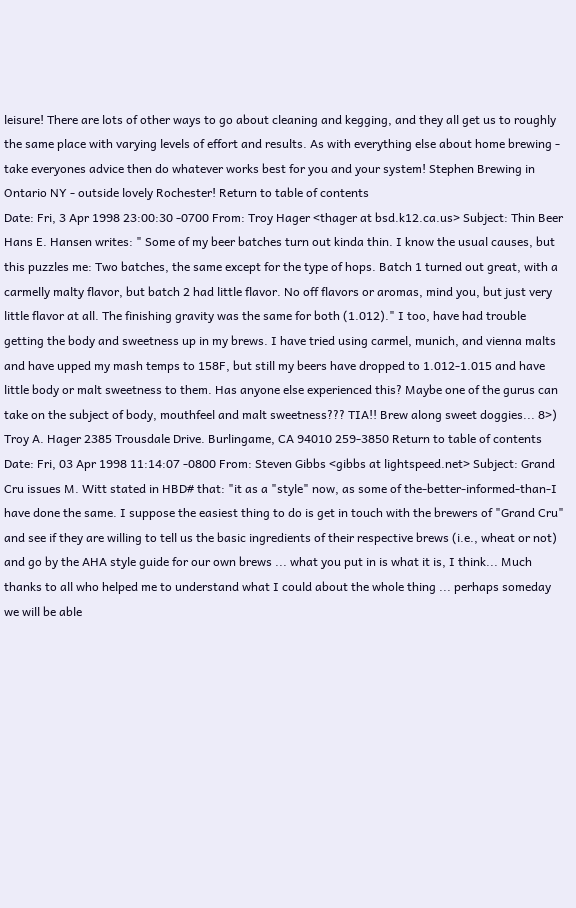leisure! There are lots of other ways to go about cleaning and kegging, and they all get us to roughly the same place with varying levels of effort and results. As with everything else about home brewing - take everyones advice then do whatever works best for you and your system! Stephen Brewing in Ontario NY - outside lovely Rochester! Return to table of contents
Date: Fri, 3 Apr 1998 23:00:30 -0700 From: Troy Hager <thager at bsd.k12.ca.us> Subject: Thin Beer Hans E. Hansen writes: " Some of my beer batches turn out kinda thin. I know the usual causes, but this puzzles me: Two batches, the same except for the type of hops. Batch 1 turned out great, with a carmelly malty flavor, but batch 2 had little flavor. No off flavors or aromas, mind you, but just very little flavor at all. The finishing gravity was the same for both (1.012)." I too, have had trouble getting the body and sweetness up in my brews. I have tried using carmel, munich, and vienna malts and have upped my mash temps to 158F, but still my beers have dropped to 1.012-1.015 and have little body or malt sweetness to them. Has anyone else experienced this? Maybe one of the gurus can take on the subject of body, mouthfeel and malt sweetness??? TIA!! Brew along sweet doggies... 8>) Troy A. Hager 2385 Trousdale Drive. Burlingame, CA 94010 259-3850 Return to table of contents
Date: Fri, 03 Apr 1998 11:14:07 -0800 From: Steven Gibbs <gibbs at lightspeed.net> Subject: Grand Cru issues M. Witt stated in HBD# that: "it as a "style" now, as some of the-better-informed-than-I have done the same. I suppose the easiest thing to do is get in touch with the brewers of "Grand Cru" and see if they are willing to tell us the basic ingredients of their respective brews (i.e., wheat or not) and go by the AHA style guide for our own brews ... what you put in is what it is, I think... Much thanks to all who helped me to understand what I could about the whole thing ... perhaps someday we will be able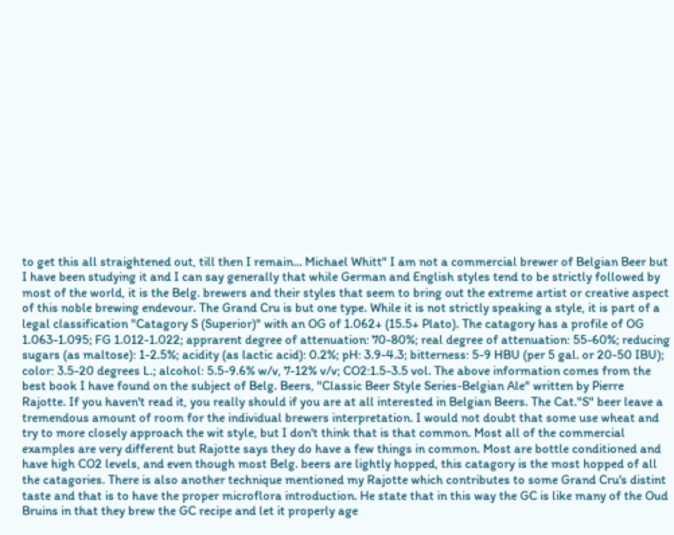to get this all straightened out, till then I remain... Michael Whitt" I am not a commercial brewer of Belgian Beer but I have been studying it and I can say generally that while German and English styles tend to be strictly followed by most of the world, it is the Belg. brewers and their styles that seem to bring out the extreme artist or creative aspect of this noble brewing endevour. The Grand Cru is but one type. While it is not strictly speaking a style, it is part of a legal classification "Catagory S (Superior)" with an OG of 1.062+ (15.5+ Plato). The catagory has a profile of OG 1.063-1.095; FG 1.012-1.022; apprarent degree of attenuation: 70-80%; real degree of attenuation: 55-60%; reducing sugars (as maltose): 1-2.5%; acidity (as lactic acid): 0.2%; pH: 3.9-4.3; bitterness: 5-9 HBU (per 5 gal. or 20-50 IBU); color: 3.5-20 degrees L.; alcohol: 5.5-9.6% w/v, 7-12% v/v; CO2:1.5-3.5 vol. The above information comes from the best book I have found on the subject of Belg. Beers, "Classic Beer Style Series-Belgian Ale" written by Pierre Rajotte. If you haven't read it, you really should if you are at all interested in Belgian Beers. The Cat."S" beer leave a tremendous amount of room for the individual brewers interpretation. I would not doubt that some use wheat and try to more closely approach the wit style, but I don't think that is that common. Most all of the commercial examples are very different but Rajotte says they do have a few things in common. Most are bottle conditioned and have high CO2 levels, and even though most Belg. beers are lightly hopped, this catagory is the most hopped of all the catagories. There is also another technique mentioned my Rajotte which contributes to some Grand Cru's distint taste and that is to have the proper microflora introduction. He state that in this way the GC is like many of the Oud Bruins in that they brew the GC recipe and let it properly age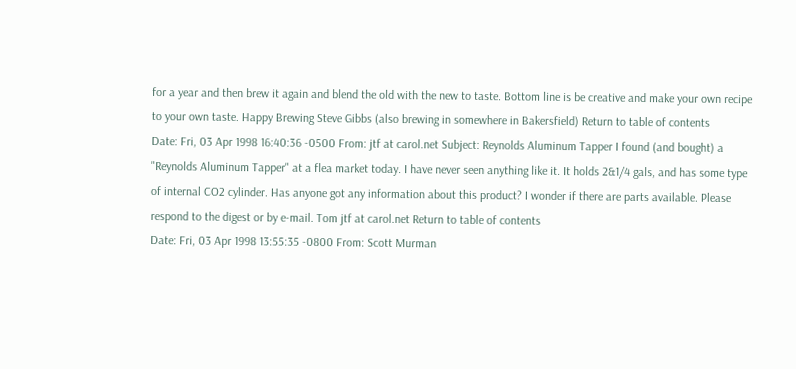for a year and then brew it again and blend the old with the new to taste. Bottom line is be creative and make your own recipe to your own taste. Happy Brewing Steve Gibbs (also brewing in somewhere in Bakersfield) Return to table of contents
Date: Fri, 03 Apr 1998 16:40:36 -0500 From: jtf at carol.net Subject: Reynolds Aluminum Tapper I found (and bought) a "Reynolds Aluminum Tapper" at a flea market today. I have never seen anything like it. It holds 2&1/4 gals, and has some type of internal CO2 cylinder. Has anyone got any information about this product? I wonder if there are parts available. Please respond to the digest or by e-mail. Tom jtf at carol.net Return to table of contents
Date: Fri, 03 Apr 1998 13:55:35 -0800 From: Scott Murman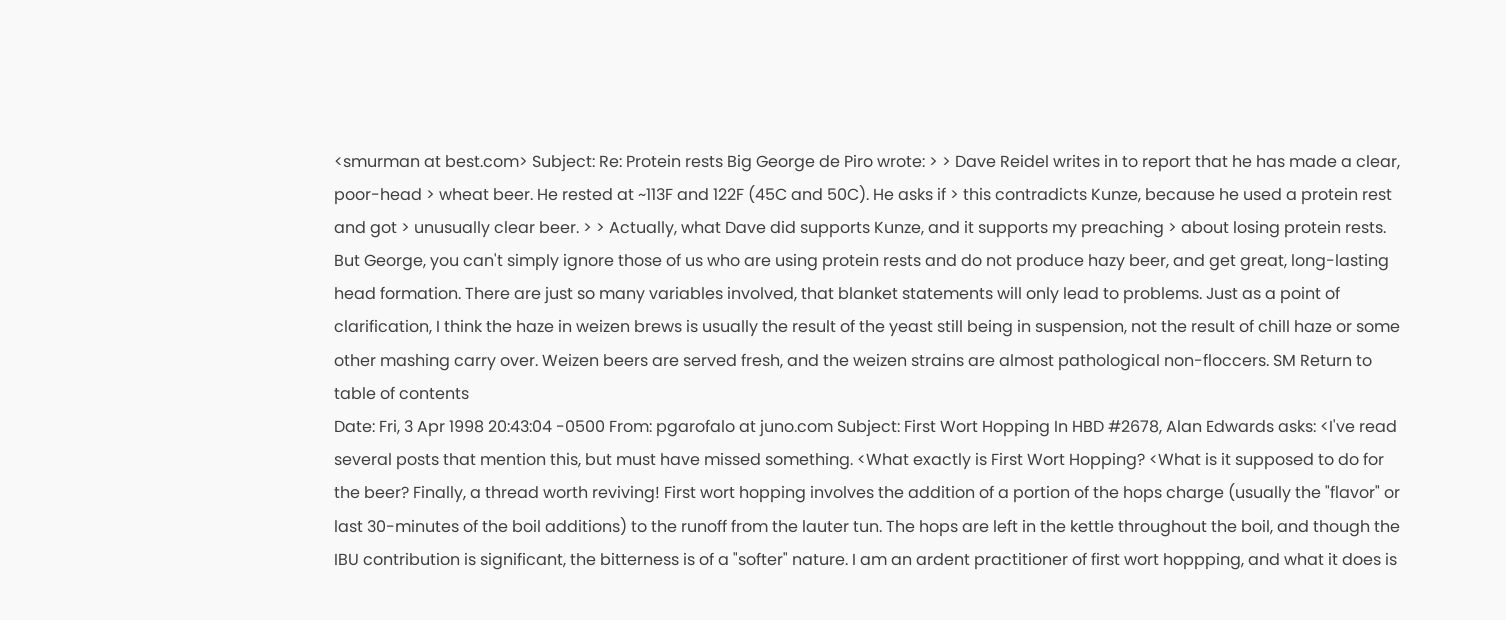<smurman at best.com> Subject: Re: Protein rests Big George de Piro wrote: > > Dave Reidel writes in to report that he has made a clear, poor-head > wheat beer. He rested at ~113F and 122F (45C and 50C). He asks if > this contradicts Kunze, because he used a protein rest and got > unusually clear beer. > > Actually, what Dave did supports Kunze, and it supports my preaching > about losing protein rests. But George, you can't simply ignore those of us who are using protein rests and do not produce hazy beer, and get great, long-lasting head formation. There are just so many variables involved, that blanket statements will only lead to problems. Just as a point of clarification, I think the haze in weizen brews is usually the result of the yeast still being in suspension, not the result of chill haze or some other mashing carry over. Weizen beers are served fresh, and the weizen strains are almost pathological non-floccers. SM Return to table of contents
Date: Fri, 3 Apr 1998 20:43:04 -0500 From: pgarofalo at juno.com Subject: First Wort Hopping In HBD #2678, Alan Edwards asks: <I've read several posts that mention this, but must have missed something. <What exactly is First Wort Hopping? <What is it supposed to do for the beer? Finally, a thread worth reviving! First wort hopping involves the addition of a portion of the hops charge (usually the "flavor" or last 30-minutes of the boil additions) to the runoff from the lauter tun. The hops are left in the kettle throughout the boil, and though the IBU contribution is significant, the bitterness is of a "softer" nature. I am an ardent practitioner of first wort hoppping, and what it does is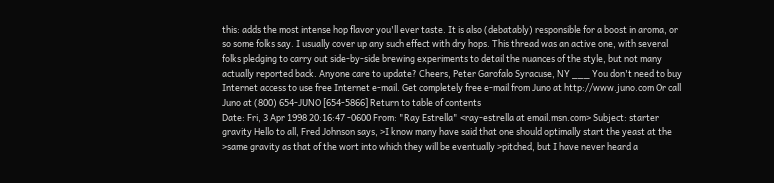this: adds the most intense hop flavor you'll ever taste. It is also (debatably) responsible for a boost in aroma, or so some folks say. I usually cover up any such effect with dry hops. This thread was an active one, with several folks pledging to carry out side-by-side brewing experiments to detail the nuances of the style, but not many actually reported back. Anyone care to update? Cheers, Peter Garofalo Syracuse, NY ___ You don't need to buy Internet access to use free Internet e-mail. Get completely free e-mail from Juno at http://www.juno.com Or call Juno at (800) 654-JUNO [654-5866] Return to table of contents
Date: Fri, 3 Apr 1998 20:16:47 -0600 From: "Ray Estrella" <ray-estrella at email.msn.com> Subject: starter gravity Hello to all, Fred Johnson says, >I know many have said that one should optimally start the yeast at the >same gravity as that of the wort into which they will be eventually >pitched, but I have never heard a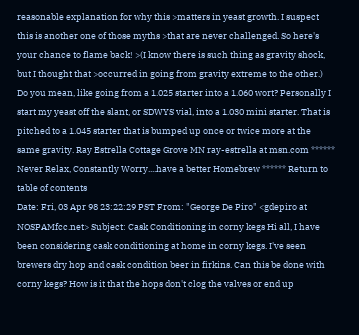reasonable explanation for why this >matters in yeast growth. I suspect this is another one of those myths >that are never challenged. So here's your chance to flame back! >(I know there is such thing as gravity shock, but I thought that >occurred in going from gravity extreme to the other.) Do you mean, like going from a 1.025 starter into a 1.060 wort? Personally I start my yeast off the slant, or SDWYS vial, into a 1.030 mini starter. That is pitched to a 1.045 starter that is bumped up once or twice more at the same gravity. Ray Estrella Cottage Grove MN ray-estrella at msn.com ****** Never Relax, Constantly Worry....have a better Homebrew ****** Return to table of contents
Date: Fri, 03 Apr 98 23:22:29 PST From: "George De Piro" <gdepiro at NOSPAMfcc.net> Subject: Cask Conditioning in corny kegs Hi all, I have been considering cask conditioning at home in corny kegs. I've seen brewers dry hop and cask condition beer in firkins. Can this be done with corny kegs? How is it that the hops don't clog the valves or end up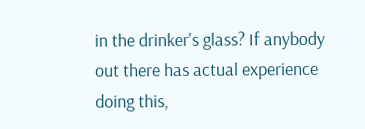in the drinker's glass? If anybody out there has actual experience doing this,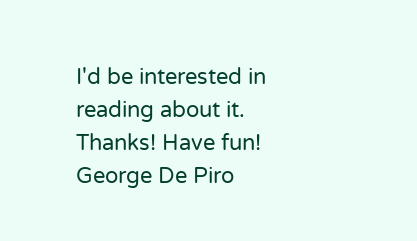I'd be interested in reading about it. Thanks! Have fun! George De Piro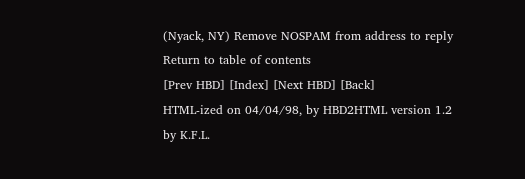(Nyack, NY) Remove NOSPAM from address to reply Return to table of contents
[Prev HBD] [Index] [Next HBD] [Back]
HTML-ized on 04/04/98, by HBD2HTML version 1.2 by K.F.L.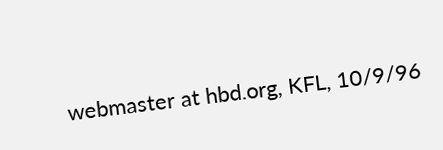webmaster at hbd.org, KFL, 10/9/96